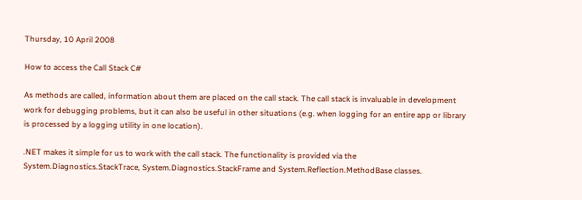Thursday, 10 April 2008

How to access the Call Stack C#

As methods are called, information about them are placed on the call stack. The call stack is invaluable in development work for debugging problems, but it can also be useful in other situations (e.g. when logging for an entire app or library is processed by a logging utility in one location).

.NET makes it simple for us to work with the call stack. The functionality is provided via the System.Diagnostics.StackTrace, System.Diagnostics.StackFrame and System.Reflection.MethodBase classes.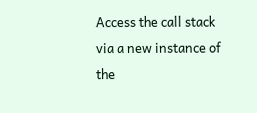Access the call stack via a new instance of the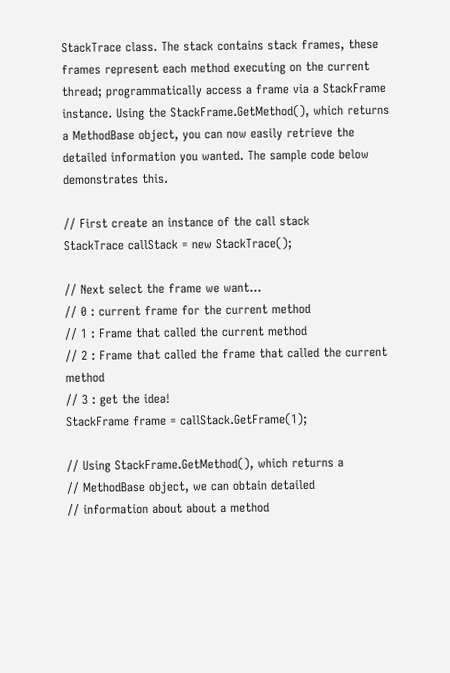StackTrace class. The stack contains stack frames, these frames represent each method executing on the current thread; programmatically access a frame via a StackFrame instance. Using the StackFrame.GetMethod(), which returns a MethodBase object, you can now easily retrieve the detailed information you wanted. The sample code below demonstrates this.

// First create an instance of the call stack
StackTrace callStack = new StackTrace();

// Next select the frame we want...
// 0 : current frame for the current method
// 1 : Frame that called the current method
// 2 : Frame that called the frame that called the current method
// 3 : get the idea!
StackFrame frame = callStack.GetFrame(1);

// Using StackFrame.GetMethod(), which returns a
// MethodBase object, we can obtain detailed
// information about about a method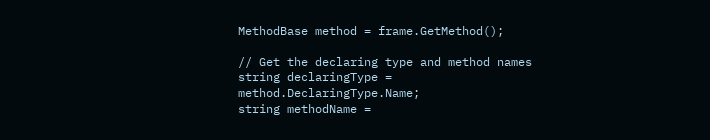MethodBase method = frame.GetMethod();

// Get the declaring type and method names
string declaringType = method.DeclaringType.Name;
string methodName =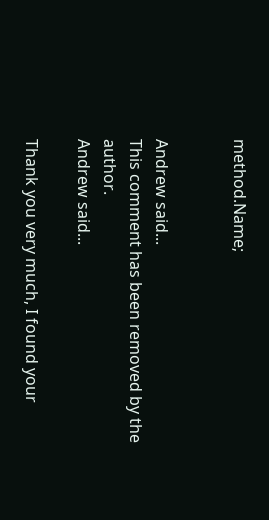method.Name;


Andrew said...
This comment has been removed by the author.
Andrew said...

Thank you very much, I found your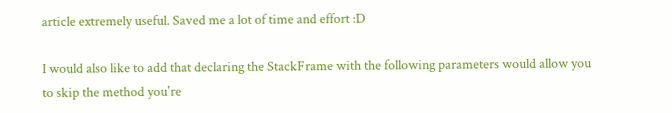article extremely useful. Saved me a lot of time and effort :D

I would also like to add that declaring the StackFrame with the following parameters would allow you to skip the method you're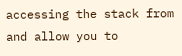accessing the stack from and allow you to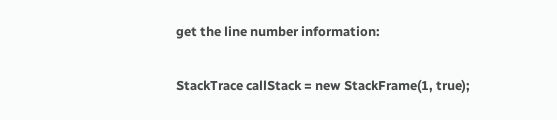get the line number information:

StackTrace callStack = new StackFrame(1, true);